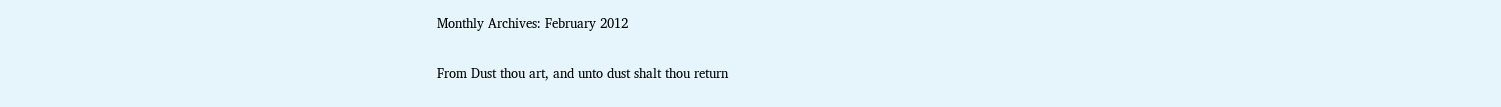Monthly Archives: February 2012

From Dust thou art, and unto dust shalt thou return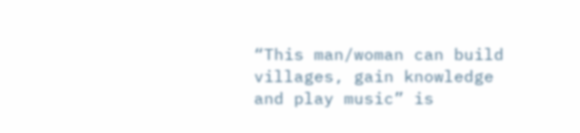“This man/woman can build villages, gain knowledge and play music” is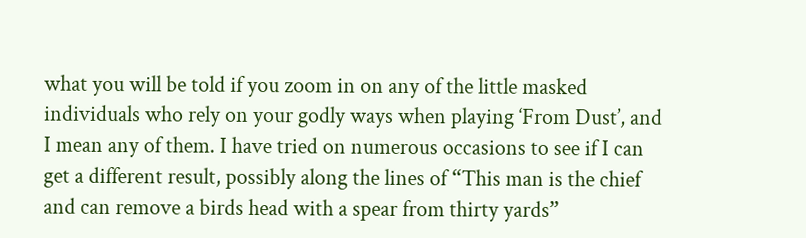what you will be told if you zoom in on any of the little masked individuals who rely on your godly ways when playing ‘From Dust’, and I mean any of them. I have tried on numerous occasions to see if I can get a different result, possibly along the lines of “This man is the chief and can remove a birds head with a spear from thirty yards”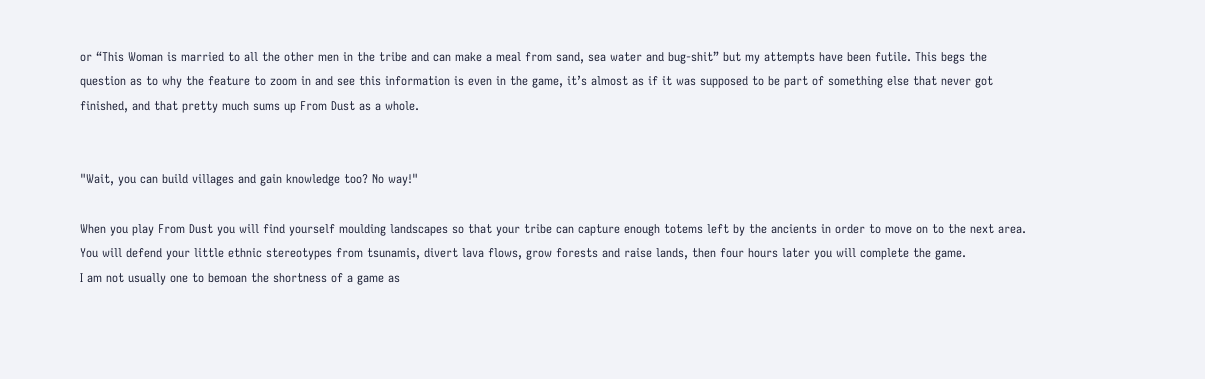or “This Woman is married to all the other men in the tribe and can make a meal from sand, sea water and bug-shit” but my attempts have been futile. This begs the question as to why the feature to zoom in and see this information is even in the game, it’s almost as if it was supposed to be part of something else that never got finished, and that pretty much sums up From Dust as a whole.


"Wait, you can build villages and gain knowledge too? No way!"

When you play From Dust you will find yourself moulding landscapes so that your tribe can capture enough totems left by the ancients in order to move on to the next area. You will defend your little ethnic stereotypes from tsunamis, divert lava flows, grow forests and raise lands, then four hours later you will complete the game.
I am not usually one to bemoan the shortness of a game as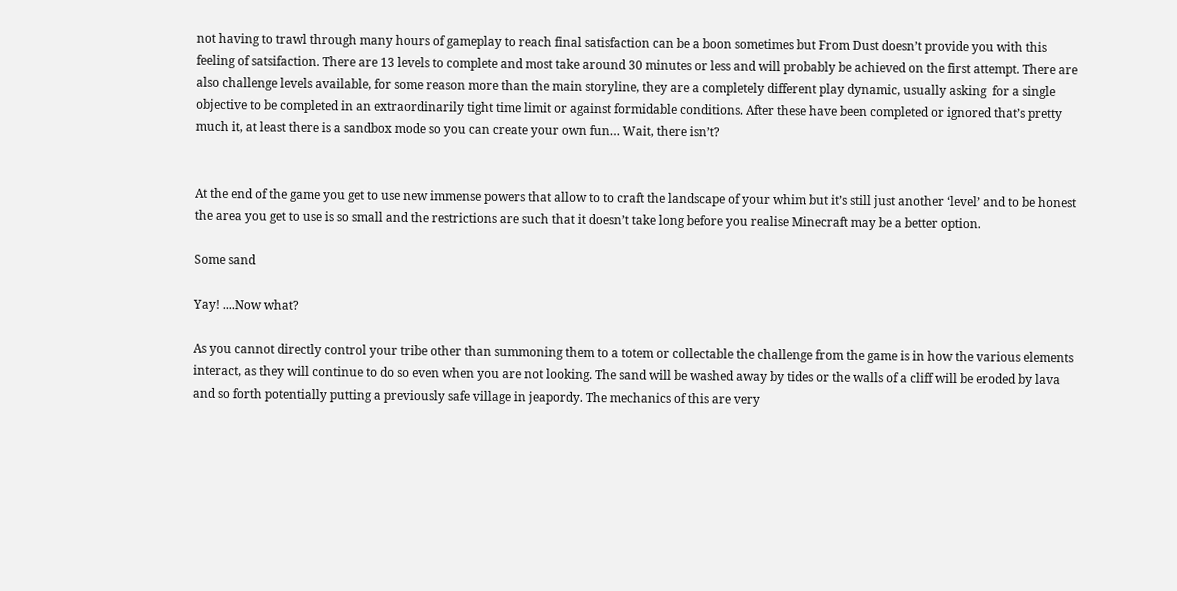not having to trawl through many hours of gameplay to reach final satisfaction can be a boon sometimes but From Dust doesn’t provide you with this feeling of satsifaction. There are 13 levels to complete and most take around 30 minutes or less and will probably be achieved on the first attempt. There are also challenge levels available, for some reason more than the main storyline, they are a completely different play dynamic, usually asking  for a single objective to be completed in an extraordinarily tight time limit or against formidable conditions. After these have been completed or ignored that’s pretty much it, at least there is a sandbox mode so you can create your own fun… Wait, there isn’t?


At the end of the game you get to use new immense powers that allow to to craft the landscape of your whim but it’s still just another ‘level’ and to be honest the area you get to use is so small and the restrictions are such that it doesn’t take long before you realise Minecraft may be a better option.

Some sand

Yay! ....Now what?

As you cannot directly control your tribe other than summoning them to a totem or collectable the challenge from the game is in how the various elements interact, as they will continue to do so even when you are not looking. The sand will be washed away by tides or the walls of a cliff will be eroded by lava and so forth potentially putting a previously safe village in jeapordy. The mechanics of this are very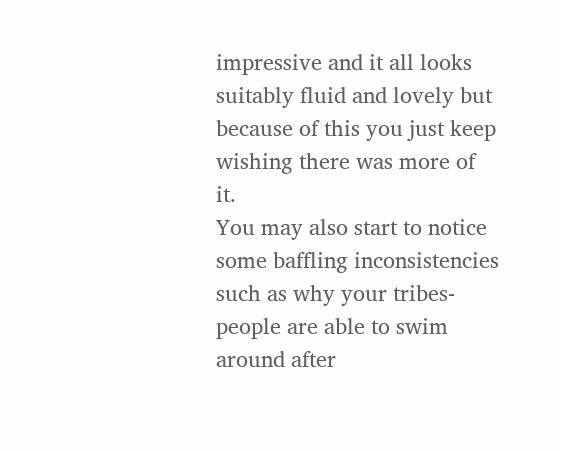impressive and it all looks suitably fluid and lovely but because of this you just keep wishing there was more of it.
You may also start to notice some baffling inconsistencies such as why your tribes-people are able to swim around after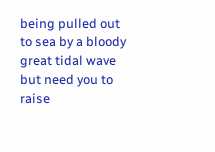being pulled out to sea by a bloody great tidal wave but need you to raise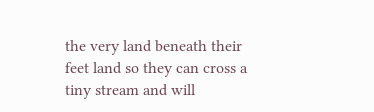the very land beneath their feet land so they can cross a tiny stream and will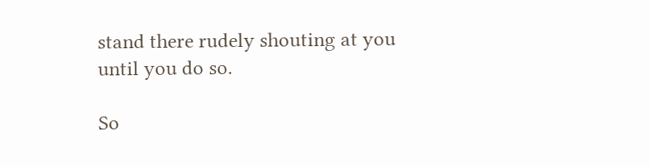stand there rudely shouting at you until you do so.

So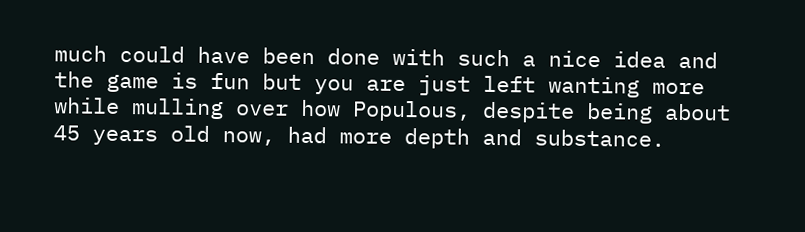much could have been done with such a nice idea and the game is fun but you are just left wanting more while mulling over how Populous, despite being about 45 years old now, had more depth and substance.